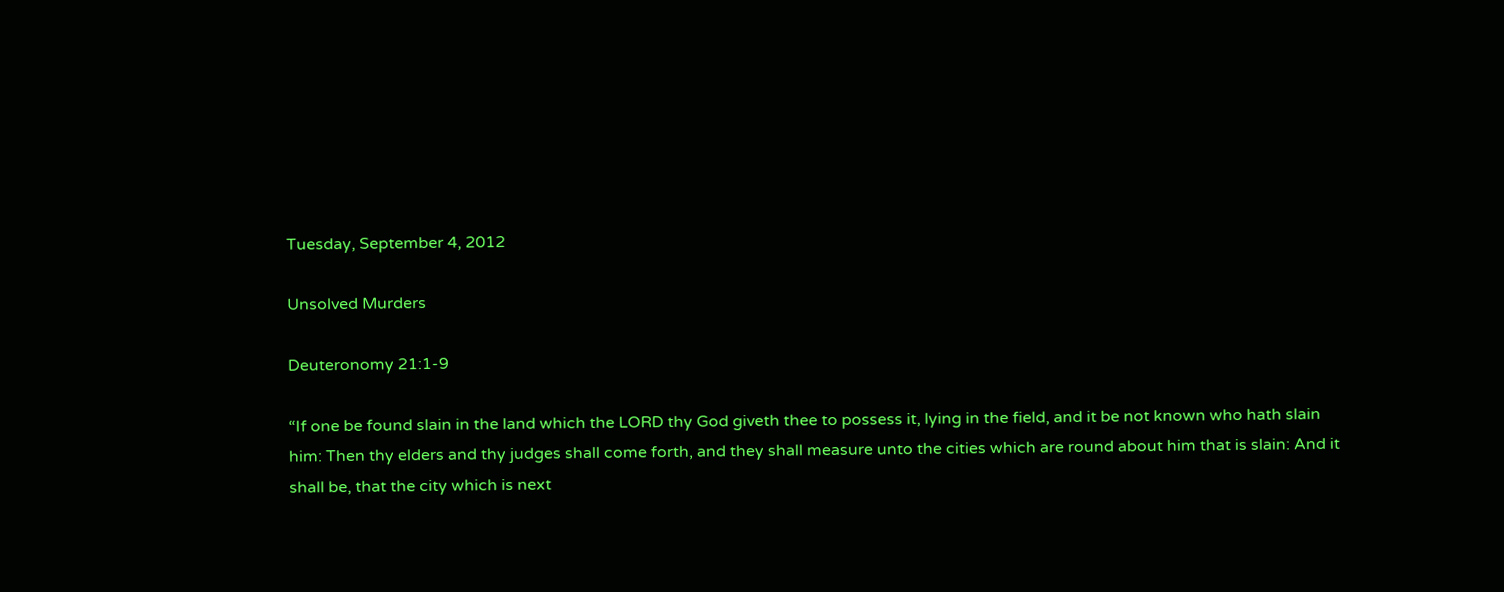Tuesday, September 4, 2012

Unsolved Murders

Deuteronomy 21:1-9

“If one be found slain in the land which the LORD thy God giveth thee to possess it, lying in the field, and it be not known who hath slain him: Then thy elders and thy judges shall come forth, and they shall measure unto the cities which are round about him that is slain: And it shall be, that the city which is next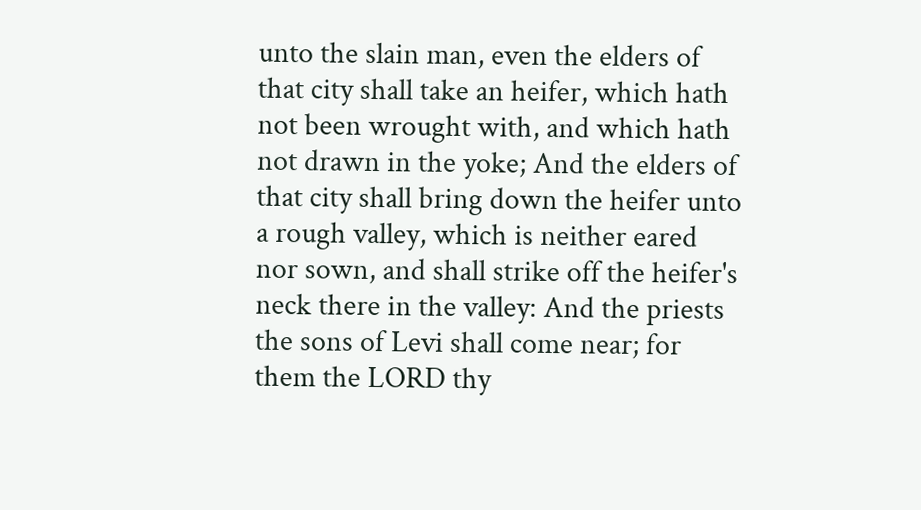unto the slain man, even the elders of that city shall take an heifer, which hath not been wrought with, and which hath not drawn in the yoke; And the elders of that city shall bring down the heifer unto a rough valley, which is neither eared nor sown, and shall strike off the heifer's neck there in the valley: And the priests the sons of Levi shall come near; for them the LORD thy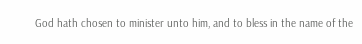God hath chosen to minister unto him, and to bless in the name of the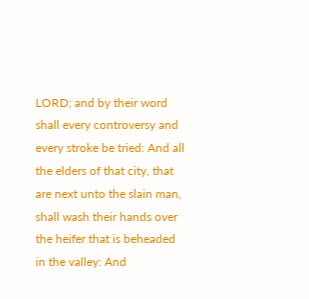LORD; and by their word shall every controversy and every stroke be tried: And all the elders of that city, that are next unto the slain man, shall wash their hands over the heifer that is beheaded in the valley: And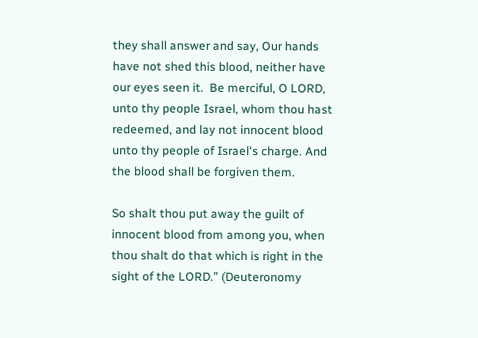they shall answer and say, Our hands have not shed this blood, neither have our eyes seen it.  Be merciful, O LORD, unto thy people Israel, whom thou hast redeemed, and lay not innocent blood unto thy people of Israel's charge. And the blood shall be forgiven them.

So shalt thou put away the guilt of innocent blood from among you, when thou shalt do that which is right in the sight of the LORD.” (Deuteronomy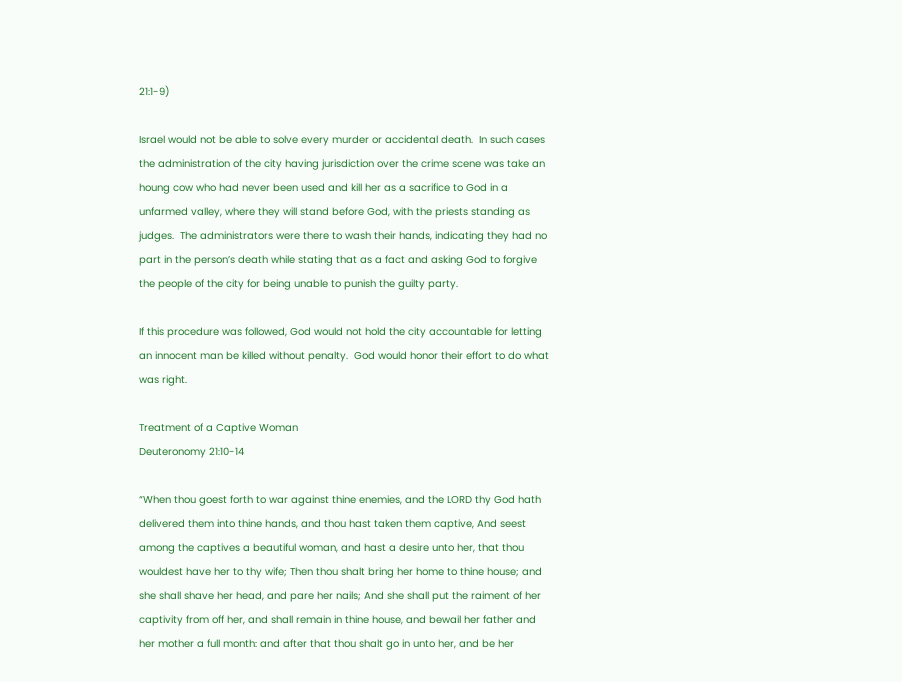21:1-9)

Israel would not be able to solve every murder or accidental death.  In such cases the administration of the city having jurisdiction over the crime scene was take an houng cow who had never been used and kill her as a sacrifice to God in a unfarmed valley, where they will stand before God, with the priests standing as judges.  The administrators were there to wash their hands, indicating they had no part in the person’s death while stating that as a fact and asking God to forgive the people of the city for being unable to punish the guilty party.

If this procedure was followed, God would not hold the city accountable for letting an innocent man be killed without penalty.  God would honor their effort to do what was right.

Treatment of a Captive Woman
Deuteronomy 21:10-14

“When thou goest forth to war against thine enemies, and the LORD thy God hath delivered them into thine hands, and thou hast taken them captive, And seest among the captives a beautiful woman, and hast a desire unto her, that thou wouldest have her to thy wife; Then thou shalt bring her home to thine house; and she shall shave her head, and pare her nails; And she shall put the raiment of her captivity from off her, and shall remain in thine house, and bewail her father and her mother a full month: and after that thou shalt go in unto her, and be her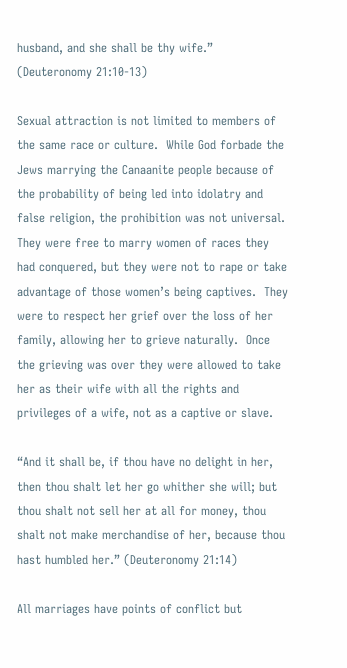husband, and she shall be thy wife.” (Deuteronomy 21:10-13)

Sexual attraction is not limited to members of the same race or culture.  While God forbade the Jews marrying the Canaanite people because of the probability of being led into idolatry and false religion, the prohibition was not universal.  They were free to marry women of races they had conquered, but they were not to rape or take advantage of those women’s being captives.  They were to respect her grief over the loss of her family, allowing her to grieve naturally.  Once the grieving was over they were allowed to take her as their wife with all the rights and privileges of a wife, not as a captive or slave.

“And it shall be, if thou have no delight in her, then thou shalt let her go whither she will; but thou shalt not sell her at all for money, thou shalt not make merchandise of her, because thou hast humbled her.” (Deuteronomy 21:14)

All marriages have points of conflict but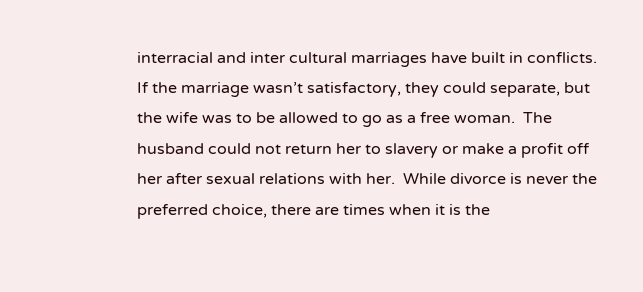interracial and inter cultural marriages have built in conflicts.  If the marriage wasn’t satisfactory, they could separate, but the wife was to be allowed to go as a free woman.  The husband could not return her to slavery or make a profit off her after sexual relations with her.  While divorce is never the preferred choice, there are times when it is the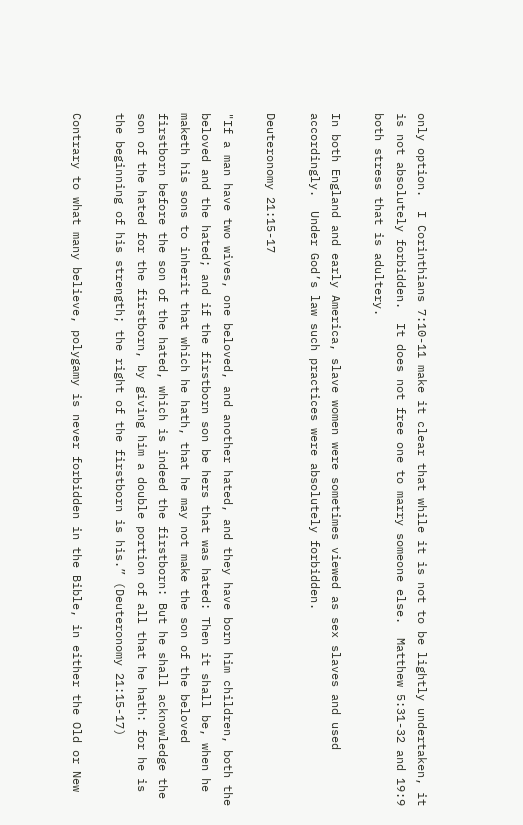only option.  I Corinthians 7:10-11 make it clear that while it is not to be lightly undertaken, it is not absolutely forbidden.  It does not free one to marry someone else.  Matthew 5:31-32 and 19:9 both stress that is adultery.

In both England and early America, slave women were sometimes viewed as sex slaves and used accordingly.  Under God’s law such practices were absolutely forbidden.

Deuteronomy 21:15-17

"If a man have two wives, one beloved, and another hated, and they have born him children, both the beloved and the hated; and if the firstborn son be hers that was hated: Then it shall be, when he maketh his sons to inherit that which he hath, that he may not make the son of the beloved firstborn before the son of the hated, which is indeed the firstborn: But he shall acknowledge the son of the hated for the firstborn, by giving him a double portion of all that he hath: for he is the beginning of his strength; the right of the firstborn is his.” (Deuteronomy 21:15-17)

Contrary to what many believe, polygamy is never forbidden in the Bible, in either the Old or New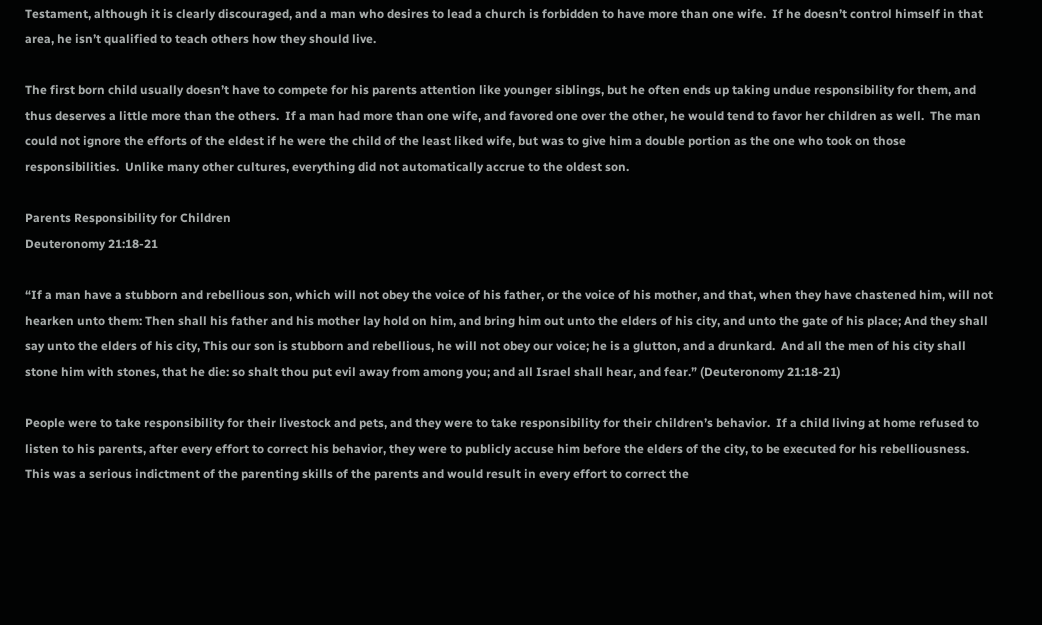Testament, although it is clearly discouraged, and a man who desires to lead a church is forbidden to have more than one wife.  If he doesn’t control himself in that area, he isn’t qualified to teach others how they should live.

The first born child usually doesn’t have to compete for his parents attention like younger siblings, but he often ends up taking undue responsibility for them, and thus deserves a little more than the others.  If a man had more than one wife, and favored one over the other, he would tend to favor her children as well.  The man could not ignore the efforts of the eldest if he were the child of the least liked wife, but was to give him a double portion as the one who took on those responsibilities.  Unlike many other cultures, everything did not automatically accrue to the oldest son.

Parents Responsibility for Children
Deuteronomy 21:18-21

“If a man have a stubborn and rebellious son, which will not obey the voice of his father, or the voice of his mother, and that, when they have chastened him, will not hearken unto them: Then shall his father and his mother lay hold on him, and bring him out unto the elders of his city, and unto the gate of his place; And they shall say unto the elders of his city, This our son is stubborn and rebellious, he will not obey our voice; he is a glutton, and a drunkard.  And all the men of his city shall stone him with stones, that he die: so shalt thou put evil away from among you; and all Israel shall hear, and fear.” (Deuteronomy 21:18-21)

People were to take responsibility for their livestock and pets, and they were to take responsibility for their children’s behavior.  If a child living at home refused to listen to his parents, after every effort to correct his behavior, they were to publicly accuse him before the elders of the city, to be executed for his rebelliousness.  This was a serious indictment of the parenting skills of the parents and would result in every effort to correct the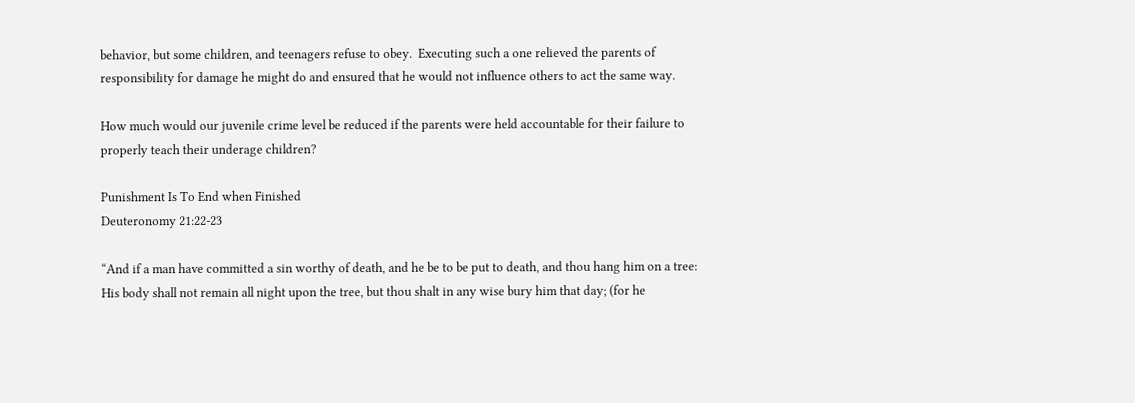behavior, but some children, and teenagers refuse to obey.  Executing such a one relieved the parents of responsibility for damage he might do and ensured that he would not influence others to act the same way.

How much would our juvenile crime level be reduced if the parents were held accountable for their failure to properly teach their underage children?

Punishment Is To End when Finished
Deuteronomy 21:22-23

“And if a man have committed a sin worthy of death, and he be to be put to death, and thou hang him on a tree: His body shall not remain all night upon the tree, but thou shalt in any wise bury him that day; (for he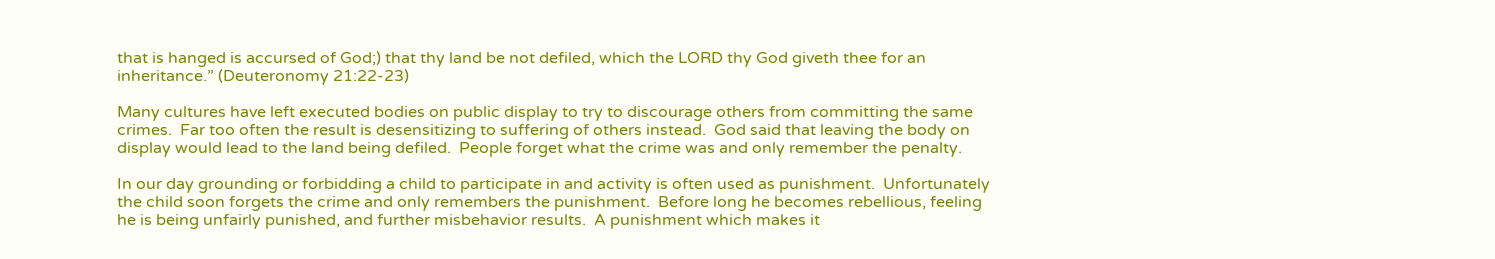that is hanged is accursed of God;) that thy land be not defiled, which the LORD thy God giveth thee for an inheritance.” (Deuteronomy 21:22-23)

Many cultures have left executed bodies on public display to try to discourage others from committing the same crimes.  Far too often the result is desensitizing to suffering of others instead.  God said that leaving the body on display would lead to the land being defiled.  People forget what the crime was and only remember the penalty.

In our day grounding or forbidding a child to participate in and activity is often used as punishment.  Unfortunately the child soon forgets the crime and only remembers the punishment.  Before long he becomes rebellious, feeling he is being unfairly punished, and further misbehavior results.  A punishment which makes it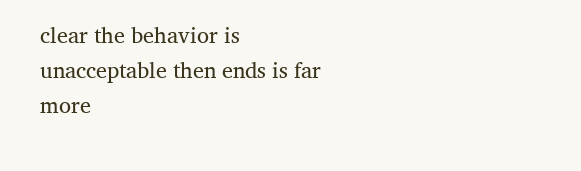clear the behavior is unacceptable then ends is far more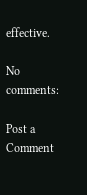effective.

No comments:

Post a Comment